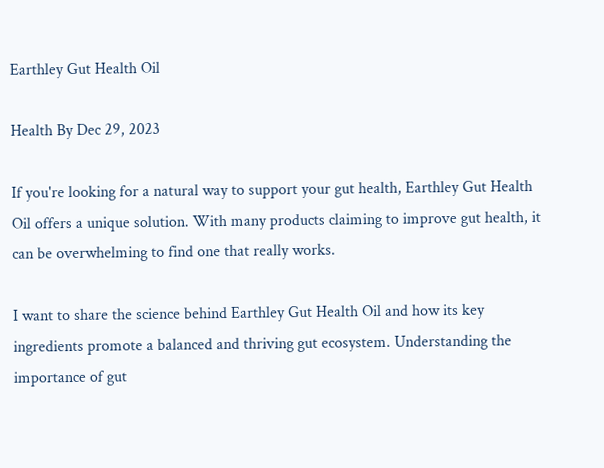Earthley Gut Health Oil

Health By Dec 29, 2023

If you're looking for a natural way to support your gut health, Earthley Gut Health Oil offers a unique solution. With many products claiming to improve gut health, it can be overwhelming to find one that really works.

I want to share the science behind Earthley Gut Health Oil and how its key ingredients promote a balanced and thriving gut ecosystem. Understanding the importance of gut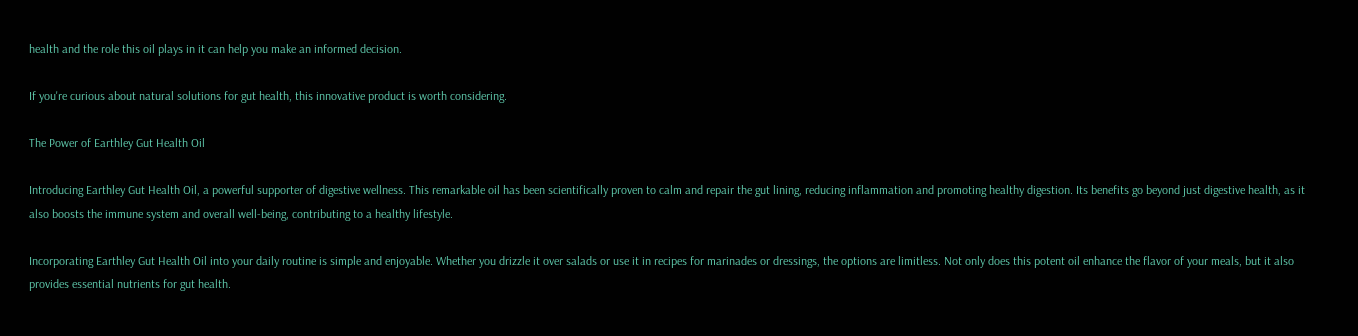health and the role this oil plays in it can help you make an informed decision.

If you're curious about natural solutions for gut health, this innovative product is worth considering.

The Power of Earthley Gut Health Oil

Introducing Earthley Gut Health Oil, a powerful supporter of digestive wellness. This remarkable oil has been scientifically proven to calm and repair the gut lining, reducing inflammation and promoting healthy digestion. Its benefits go beyond just digestive health, as it also boosts the immune system and overall well-being, contributing to a healthy lifestyle.

Incorporating Earthley Gut Health Oil into your daily routine is simple and enjoyable. Whether you drizzle it over salads or use it in recipes for marinades or dressings, the options are limitless. Not only does this potent oil enhance the flavor of your meals, but it also provides essential nutrients for gut health.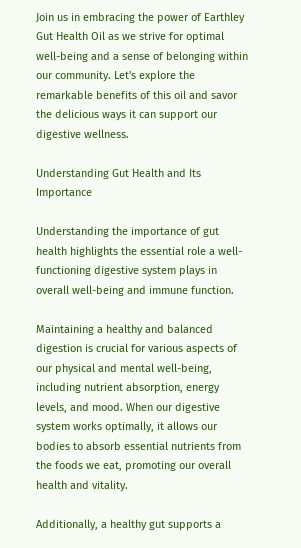Join us in embracing the power of Earthley Gut Health Oil as we strive for optimal well-being and a sense of belonging within our community. Let's explore the remarkable benefits of this oil and savor the delicious ways it can support our digestive wellness.

Understanding Gut Health and Its Importance

Understanding the importance of gut health highlights the essential role a well-functioning digestive system plays in overall well-being and immune function.

Maintaining a healthy and balanced digestion is crucial for various aspects of our physical and mental well-being, including nutrient absorption, energy levels, and mood. When our digestive system works optimally, it allows our bodies to absorb essential nutrients from the foods we eat, promoting our overall health and vitality.

Additionally, a healthy gut supports a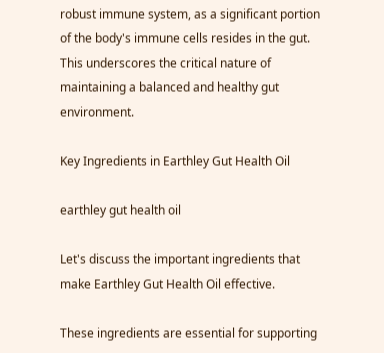robust immune system, as a significant portion of the body's immune cells resides in the gut. This underscores the critical nature of maintaining a balanced and healthy gut environment.

Key Ingredients in Earthley Gut Health Oil

earthley gut health oil

Let's discuss the important ingredients that make Earthley Gut Health Oil effective.

These ingredients are essential for supporting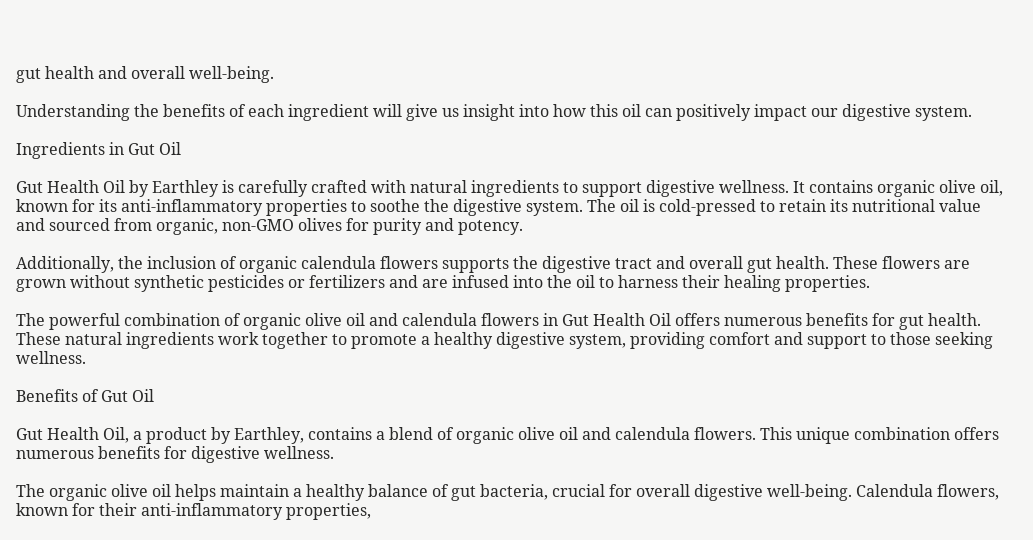gut health and overall well-being.

Understanding the benefits of each ingredient will give us insight into how this oil can positively impact our digestive system.

Ingredients in Gut Oil

Gut Health Oil by Earthley is carefully crafted with natural ingredients to support digestive wellness. It contains organic olive oil, known for its anti-inflammatory properties to soothe the digestive system. The oil is cold-pressed to retain its nutritional value and sourced from organic, non-GMO olives for purity and potency.

Additionally, the inclusion of organic calendula flowers supports the digestive tract and overall gut health. These flowers are grown without synthetic pesticides or fertilizers and are infused into the oil to harness their healing properties.

The powerful combination of organic olive oil and calendula flowers in Gut Health Oil offers numerous benefits for gut health. These natural ingredients work together to promote a healthy digestive system, providing comfort and support to those seeking wellness.

Benefits of Gut Oil

Gut Health Oil, a product by Earthley, contains a blend of organic olive oil and calendula flowers. This unique combination offers numerous benefits for digestive wellness.

The organic olive oil helps maintain a healthy balance of gut bacteria, crucial for overall digestive well-being. Calendula flowers, known for their anti-inflammatory properties,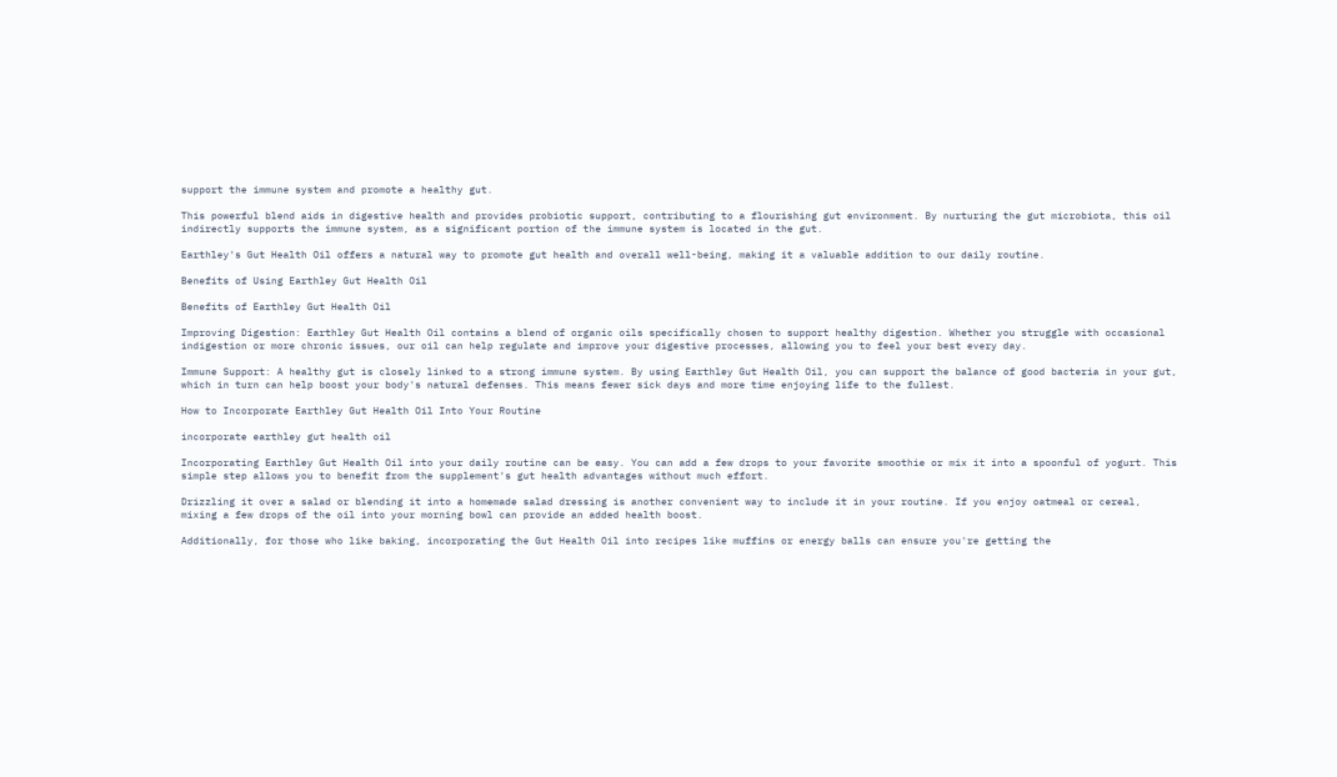support the immune system and promote a healthy gut.

This powerful blend aids in digestive health and provides probiotic support, contributing to a flourishing gut environment. By nurturing the gut microbiota, this oil indirectly supports the immune system, as a significant portion of the immune system is located in the gut.

Earthley's Gut Health Oil offers a natural way to promote gut health and overall well-being, making it a valuable addition to our daily routine.

Benefits of Using Earthley Gut Health Oil

Benefits of Earthley Gut Health Oil

Improving Digestion: Earthley Gut Health Oil contains a blend of organic oils specifically chosen to support healthy digestion. Whether you struggle with occasional indigestion or more chronic issues, our oil can help regulate and improve your digestive processes, allowing you to feel your best every day.

Immune Support: A healthy gut is closely linked to a strong immune system. By using Earthley Gut Health Oil, you can support the balance of good bacteria in your gut, which in turn can help boost your body's natural defenses. This means fewer sick days and more time enjoying life to the fullest.

How to Incorporate Earthley Gut Health Oil Into Your Routine

incorporate earthley gut health oil

Incorporating Earthley Gut Health Oil into your daily routine can be easy. You can add a few drops to your favorite smoothie or mix it into a spoonful of yogurt. This simple step allows you to benefit from the supplement's gut health advantages without much effort.

Drizzling it over a salad or blending it into a homemade salad dressing is another convenient way to include it in your routine. If you enjoy oatmeal or cereal, mixing a few drops of the oil into your morning bowl can provide an added health boost.

Additionally, for those who like baking, incorporating the Gut Health Oil into recipes like muffins or energy balls can ensure you're getting the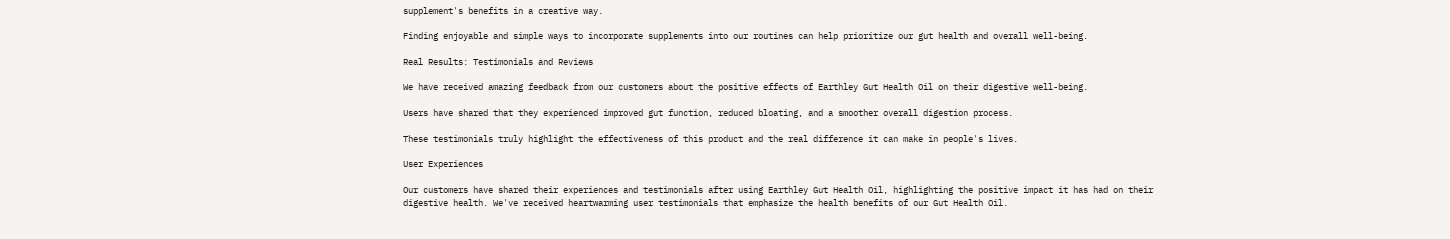supplement's benefits in a creative way.

Finding enjoyable and simple ways to incorporate supplements into our routines can help prioritize our gut health and overall well-being.

Real Results: Testimonials and Reviews

We have received amazing feedback from our customers about the positive effects of Earthley Gut Health Oil on their digestive well-being.

Users have shared that they experienced improved gut function, reduced bloating, and a smoother overall digestion process.

These testimonials truly highlight the effectiveness of this product and the real difference it can make in people's lives.

User Experiences

Our customers have shared their experiences and testimonials after using Earthley Gut Health Oil, highlighting the positive impact it has had on their digestive health. We've received heartwarming user testimonials that emphasize the health benefits of our Gut Health Oil.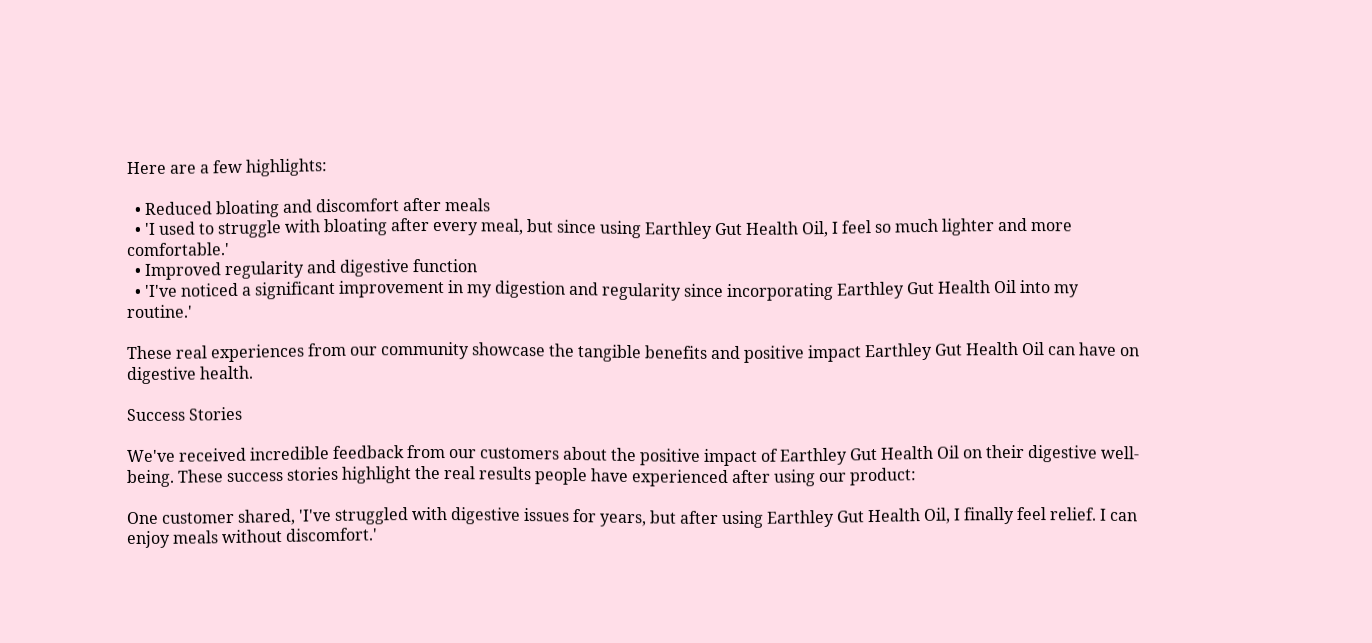Here are a few highlights:

  • Reduced bloating and discomfort after meals
  • 'I used to struggle with bloating after every meal, but since using Earthley Gut Health Oil, I feel so much lighter and more comfortable.'
  • Improved regularity and digestive function
  • 'I've noticed a significant improvement in my digestion and regularity since incorporating Earthley Gut Health Oil into my routine.'

These real experiences from our community showcase the tangible benefits and positive impact Earthley Gut Health Oil can have on digestive health.

Success Stories

We've received incredible feedback from our customers about the positive impact of Earthley Gut Health Oil on their digestive well-being. These success stories highlight the real results people have experienced after using our product:

One customer shared, 'I've struggled with digestive issues for years, but after using Earthley Gut Health Oil, I finally feel relief. I can enjoy meals without discomfort.'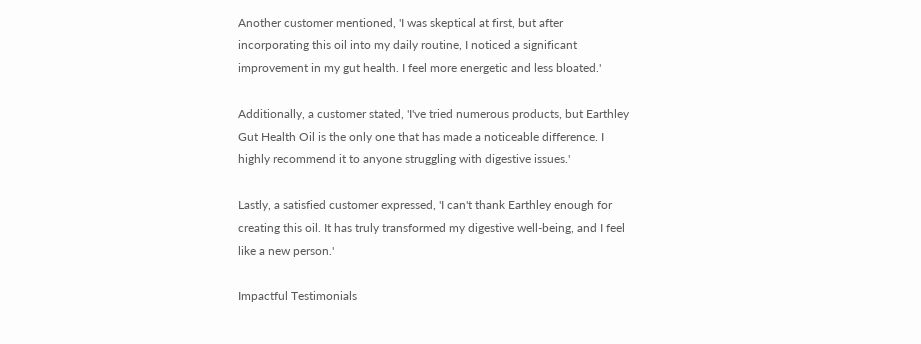Another customer mentioned, 'I was skeptical at first, but after incorporating this oil into my daily routine, I noticed a significant improvement in my gut health. I feel more energetic and less bloated.'

Additionally, a customer stated, 'I've tried numerous products, but Earthley Gut Health Oil is the only one that has made a noticeable difference. I highly recommend it to anyone struggling with digestive issues.'

Lastly, a satisfied customer expressed, 'I can't thank Earthley enough for creating this oil. It has truly transformed my digestive well-being, and I feel like a new person.'

Impactful Testimonials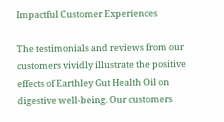Impactful Customer Experiences

The testimonials and reviews from our customers vividly illustrate the positive effects of Earthley Gut Health Oil on digestive well-being. Our customers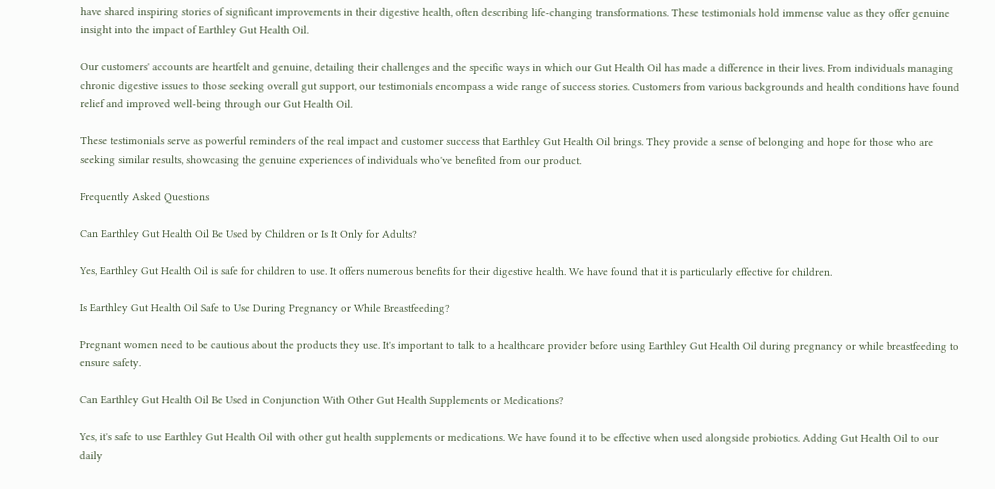have shared inspiring stories of significant improvements in their digestive health, often describing life-changing transformations. These testimonials hold immense value as they offer genuine insight into the impact of Earthley Gut Health Oil.

Our customers' accounts are heartfelt and genuine, detailing their challenges and the specific ways in which our Gut Health Oil has made a difference in their lives. From individuals managing chronic digestive issues to those seeking overall gut support, our testimonials encompass a wide range of success stories. Customers from various backgrounds and health conditions have found relief and improved well-being through our Gut Health Oil.

These testimonials serve as powerful reminders of the real impact and customer success that Earthley Gut Health Oil brings. They provide a sense of belonging and hope for those who are seeking similar results, showcasing the genuine experiences of individuals who've benefited from our product.

Frequently Asked Questions

Can Earthley Gut Health Oil Be Used by Children or Is It Only for Adults?

Yes, Earthley Gut Health Oil is safe for children to use. It offers numerous benefits for their digestive health. We have found that it is particularly effective for children.

Is Earthley Gut Health Oil Safe to Use During Pregnancy or While Breastfeeding?

Pregnant women need to be cautious about the products they use. It's important to talk to a healthcare provider before using Earthley Gut Health Oil during pregnancy or while breastfeeding to ensure safety.

Can Earthley Gut Health Oil Be Used in Conjunction With Other Gut Health Supplements or Medications?

Yes, it's safe to use Earthley Gut Health Oil with other gut health supplements or medications. We have found it to be effective when used alongside probiotics. Adding Gut Health Oil to our daily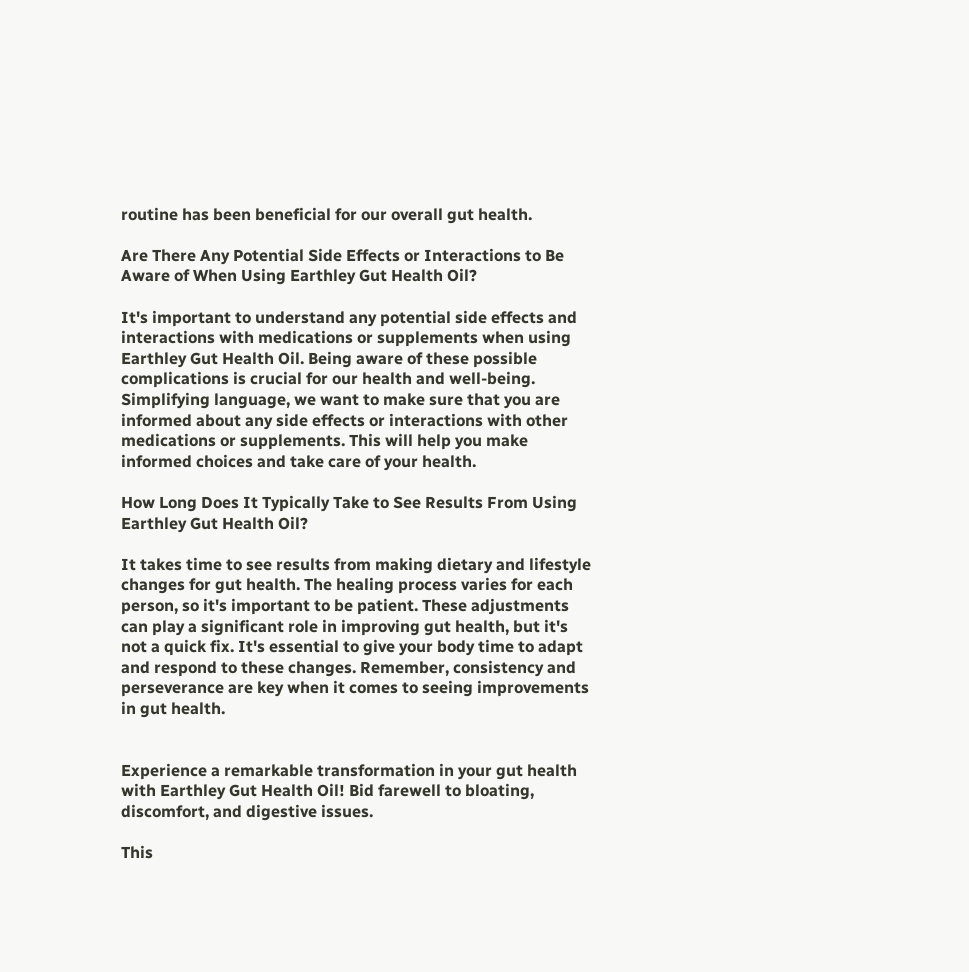routine has been beneficial for our overall gut health.

Are There Any Potential Side Effects or Interactions to Be Aware of When Using Earthley Gut Health Oil?

It's important to understand any potential side effects and interactions with medications or supplements when using Earthley Gut Health Oil. Being aware of these possible complications is crucial for our health and well-being. Simplifying language, we want to make sure that you are informed about any side effects or interactions with other medications or supplements. This will help you make informed choices and take care of your health.

How Long Does It Typically Take to See Results From Using Earthley Gut Health Oil?

It takes time to see results from making dietary and lifestyle changes for gut health. The healing process varies for each person, so it's important to be patient. These adjustments can play a significant role in improving gut health, but it's not a quick fix. It's essential to give your body time to adapt and respond to these changes. Remember, consistency and perseverance are key when it comes to seeing improvements in gut health.


Experience a remarkable transformation in your gut health with Earthley Gut Health Oil! Bid farewell to bloating, discomfort, and digestive issues.

This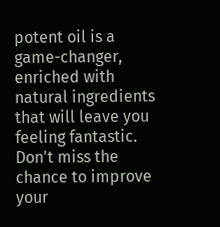potent oil is a game-changer, enriched with natural ingredients that will leave you feeling fantastic. Don't miss the chance to improve your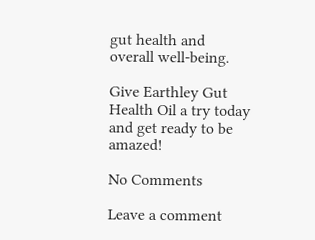gut health and overall well-being.

Give Earthley Gut Health Oil a try today and get ready to be amazed!

No Comments

Leave a comment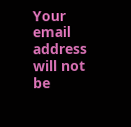Your email address will not be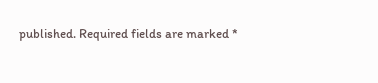published. Required fields are marked *